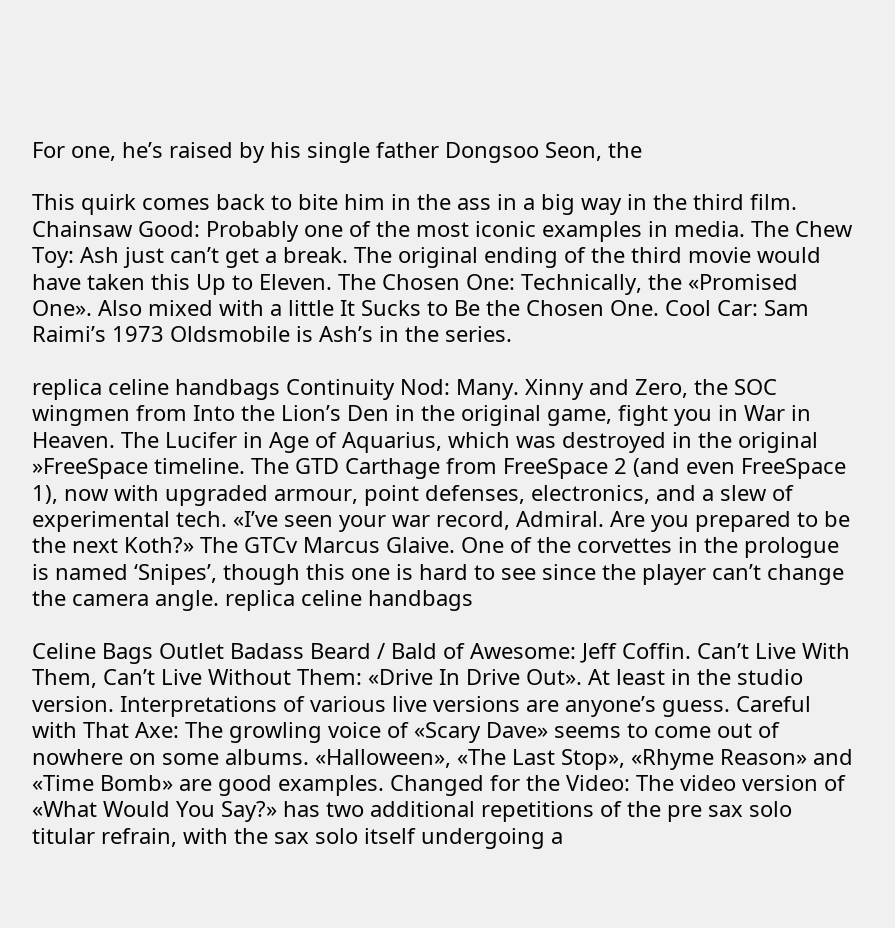For one, he’s raised by his single father Dongsoo Seon, the

This quirk comes back to bite him in the ass in a big way in the third film. Chainsaw Good: Probably one of the most iconic examples in media. The Chew Toy: Ash just can’t get a break. The original ending of the third movie would have taken this Up to Eleven. The Chosen One: Technically, the «Promised One». Also mixed with a little It Sucks to Be the Chosen One. Cool Car: Sam Raimi’s 1973 Oldsmobile is Ash’s in the series.

replica celine handbags Continuity Nod: Many. Xinny and Zero, the SOC wingmen from Into the Lion’s Den in the original game, fight you in War in Heaven. The Lucifer in Age of Aquarius, which was destroyed in the original »FreeSpace timeline. The GTD Carthage from FreeSpace 2 (and even FreeSpace 1), now with upgraded armour, point defenses, electronics, and a slew of experimental tech. «I’ve seen your war record, Admiral. Are you prepared to be the next Koth?» The GTCv Marcus Glaive. One of the corvettes in the prologue is named ‘Snipes’, though this one is hard to see since the player can’t change the camera angle. replica celine handbags

Celine Bags Outlet Badass Beard / Bald of Awesome: Jeff Coffin. Can’t Live With Them, Can’t Live Without Them: «Drive In Drive Out». At least in the studio version. Interpretations of various live versions are anyone’s guess. Careful with That Axe: The growling voice of «Scary Dave» seems to come out of nowhere on some albums. «Halloween», «The Last Stop», «Rhyme Reason» and «Time Bomb» are good examples. Changed for the Video: The video version of «What Would You Say?» has two additional repetitions of the pre sax solo titular refrain, with the sax solo itself undergoing a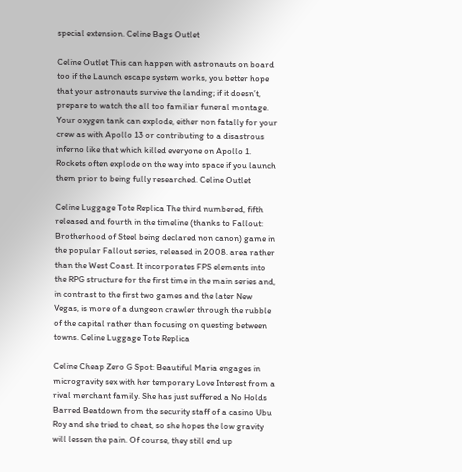special extension. Celine Bags Outlet

Celine Outlet This can happen with astronauts on board too if the Launch escape system works, you better hope that your astronauts survive the landing; if it doesn’t, prepare to watch the all too familiar funeral montage. Your oxygen tank can explode, either non fatally for your crew as with Apollo 13 or contributing to a disastrous inferno like that which killed everyone on Apollo 1. Rockets often explode on the way into space if you launch them prior to being fully researched. Celine Outlet

Celine Luggage Tote Replica The third numbered, fifth released and fourth in the timeline (thanks to Fallout: Brotherhood of Steel being declared non canon) game in the popular Fallout series, released in 2008. area rather than the West Coast. It incorporates FPS elements into the RPG structure for the first time in the main series and, in contrast to the first two games and the later New Vegas, is more of a dungeon crawler through the rubble of the capital rather than focusing on questing between towns. Celine Luggage Tote Replica

Celine Cheap Zero G Spot: Beautiful Maria engages in microgravity sex with her temporary Love Interest from a rival merchant family. She has just suffered a No Holds Barred Beatdown from the security staff of a casino Ubu Roy and she tried to cheat, so she hopes the low gravity will lessen the pain. Of course, they still end up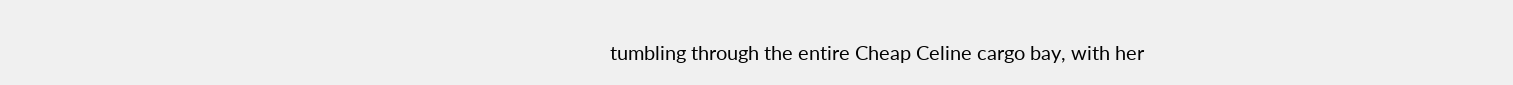tumbling through the entire Cheap Celine cargo bay, with her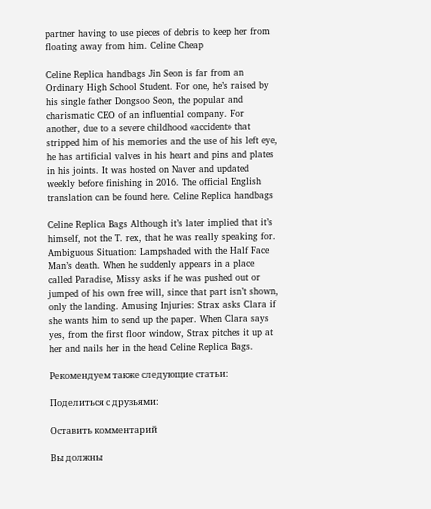partner having to use pieces of debris to keep her from floating away from him. Celine Cheap

Celine Replica handbags Jin Seon is far from an Ordinary High School Student. For one, he’s raised by his single father Dongsoo Seon, the popular and charismatic CEO of an influential company. For another, due to a severe childhood «accident» that stripped him of his memories and the use of his left eye, he has artificial valves in his heart and pins and plates in his joints. It was hosted on Naver and updated weekly before finishing in 2016. The official English translation can be found here. Celine Replica handbags

Celine Replica Bags Although it’s later implied that it’s himself, not the T. rex, that he was really speaking for. Ambiguous Situation: Lampshaded with the Half Face Man’s death. When he suddenly appears in a place called Paradise, Missy asks if he was pushed out or jumped of his own free will, since that part isn’t shown, only the landing. Amusing Injuries: Strax asks Clara if she wants him to send up the paper. When Clara says yes, from the first floor window, Strax pitches it up at her and nails her in the head Celine Replica Bags.

Рекомендуем также следующие статьи:

Поделиться с друзьями:

Оставить комментарий

Вы должны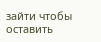зайти чтобы оставить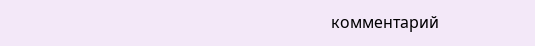комментарий